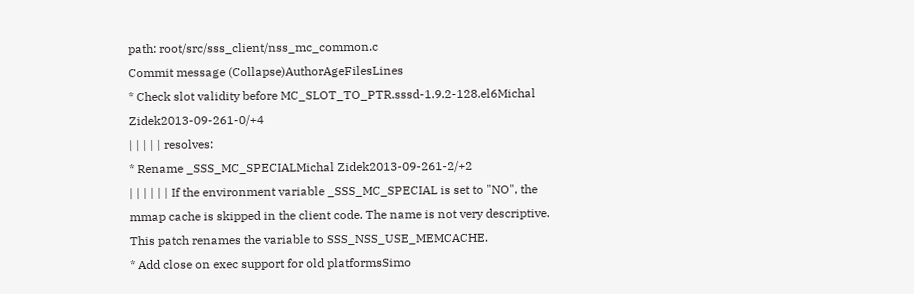path: root/src/sss_client/nss_mc_common.c
Commit message (Collapse)AuthorAgeFilesLines
* Check slot validity before MC_SLOT_TO_PTR.sssd-1.9.2-128.el6Michal Zidek2013-09-261-0/+4
| | | | | resolves:
* Rename _SSS_MC_SPECIALMichal Zidek2013-09-261-2/+2
| | | | | | If the environment variable _SSS_MC_SPECIAL is set to "NO", the mmap cache is skipped in the client code. The name is not very descriptive. This patch renames the variable to SSS_NSS_USE_MEMCACHE.
* Add close on exec support for old platformsSimo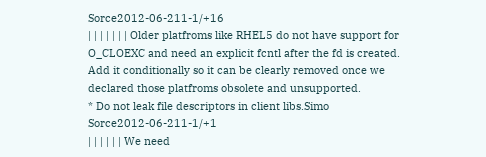Sorce2012-06-211-1/+16
| | | | | | | Older platfroms like RHEL5 do not have support for O_CLOEXC and need an explicit fcntl after the fd is created. Add it conditionally so it can be clearly removed once we declared those platfroms obsolete and unsupported.
* Do not leak file descriptors in client libs.Simo Sorce2012-06-211-1/+1
| | | | | | We need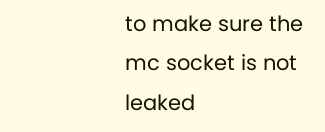to make sure the mc socket is not leaked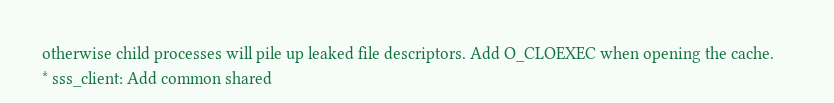otherwise child processes will pile up leaked file descriptors. Add O_CLOEXEC when opening the cache.
* sss_client: Add common shared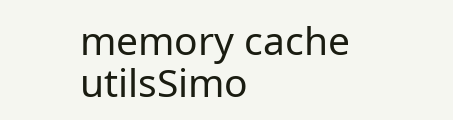memory cache utilsSimo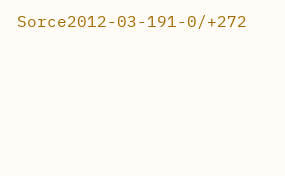Sorce2012-03-191-0/+272